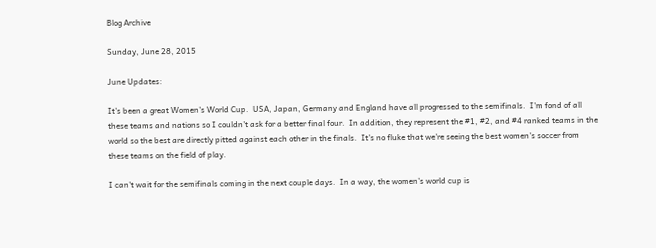Blog Archive

Sunday, June 28, 2015

June Updates:

It's been a great Women's World Cup.  USA, Japan, Germany and England have all progressed to the semifinals.  I'm fond of all these teams and nations so I couldn't ask for a better final four.  In addition, they represent the #1, #2, and #4 ranked teams in the world so the best are directly pitted against each other in the finals.  It's no fluke that we're seeing the best women's soccer from these teams on the field of play.

I can't wait for the semifinals coming in the next couple days.  In a way, the women's world cup is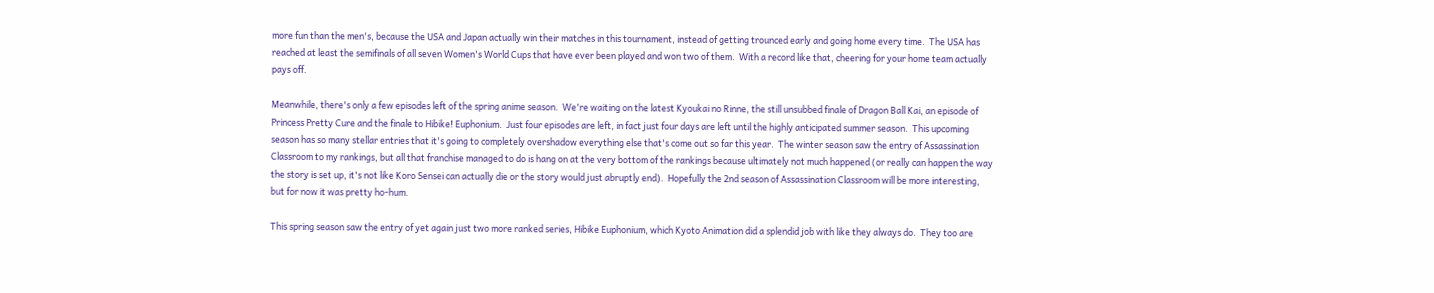more fun than the men's, because the USA and Japan actually win their matches in this tournament, instead of getting trounced early and going home every time.  The USA has reached at least the semifinals of all seven Women's World Cups that have ever been played and won two of them.  With a record like that, cheering for your home team actually pays off.

Meanwhile, there's only a few episodes left of the spring anime season.  We're waiting on the latest Kyoukai no Rinne, the still unsubbed finale of Dragon Ball Kai, an episode of Princess Pretty Cure and the finale to Hibike! Euphonium.  Just four episodes are left, in fact just four days are left until the highly anticipated summer season.  This upcoming season has so many stellar entries that it's going to completely overshadow everything else that's come out so far this year.  The winter season saw the entry of Assassination Classroom to my rankings, but all that franchise managed to do is hang on at the very bottom of the rankings because ultimately not much happened (or really can happen the way the story is set up, it's not like Koro Sensei can actually die or the story would just abruptly end).  Hopefully the 2nd season of Assassination Classroom will be more interesting, but for now it was pretty ho-hum.

This spring season saw the entry of yet again just two more ranked series, Hibike Euphonium, which Kyoto Animation did a splendid job with like they always do.  They too are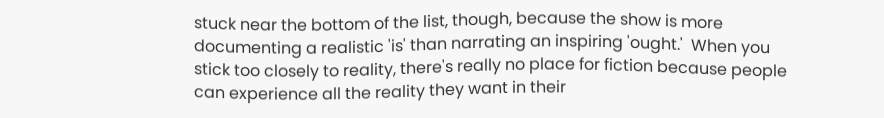stuck near the bottom of the list, though, because the show is more documenting a realistic 'is' than narrating an inspiring 'ought.'  When you stick too closely to reality, there's really no place for fiction because people can experience all the reality they want in their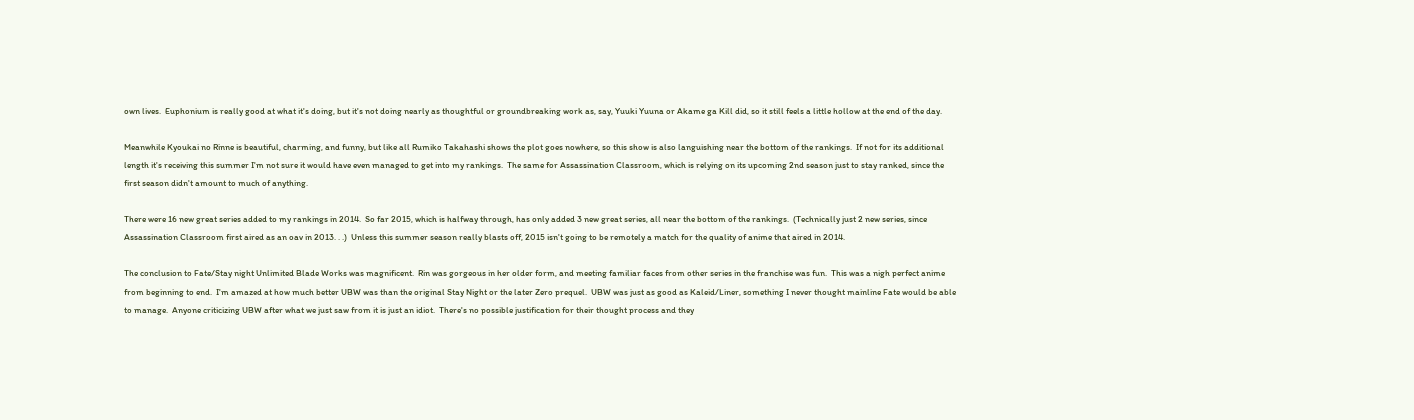own lives.  Euphonium is really good at what it's doing, but it's not doing nearly as thoughtful or groundbreaking work as, say, Yuuki Yuuna or Akame ga Kill did, so it still feels a little hollow at the end of the day.

Meanwhile Kyoukai no Rinne is beautiful, charming, and funny, but like all Rumiko Takahashi shows the plot goes nowhere, so this show is also languishing near the bottom of the rankings.  If not for its additional length it's receiving this summer I'm not sure it would have even managed to get into my rankings.  The same for Assassination Classroom, which is relying on its upcoming 2nd season just to stay ranked, since the first season didn't amount to much of anything.

There were 16 new great series added to my rankings in 2014.  So far 2015, which is halfway through, has only added 3 new great series, all near the bottom of the rankings.  (Technically just 2 new series, since Assassination Classroom first aired as an oav in 2013. . .)  Unless this summer season really blasts off, 2015 isn't going to be remotely a match for the quality of anime that aired in 2014.

The conclusion to Fate/Stay night Unlimited Blade Works was magnificent.  Rin was gorgeous in her older form, and meeting familiar faces from other series in the franchise was fun.  This was a nigh perfect anime from beginning to end.  I'm amazed at how much better UBW was than the original Stay Night or the later Zero prequel.  UBW was just as good as Kaleid/Liner, something I never thought mainline Fate would be able to manage.  Anyone criticizing UBW after what we just saw from it is just an idiot.  There's no possible justification for their thought process and they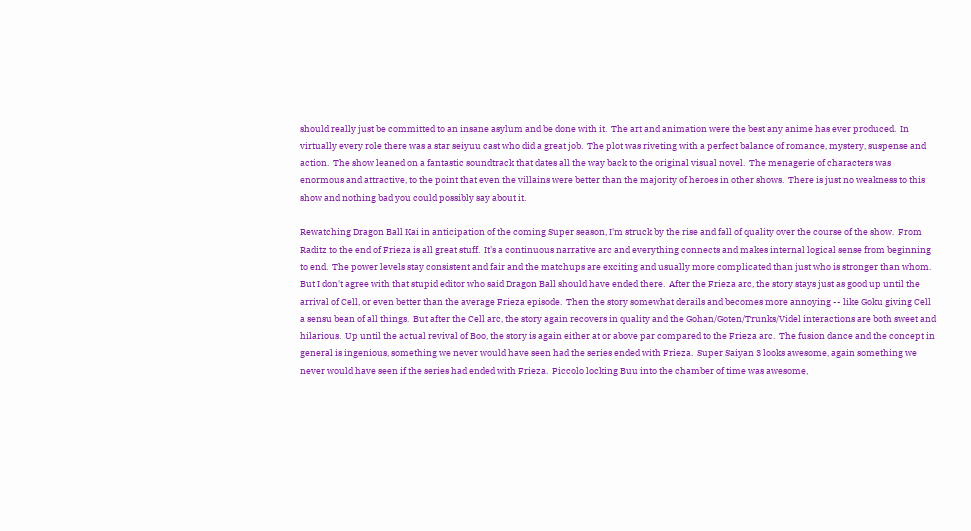should really just be committed to an insane asylum and be done with it.  The art and animation were the best any anime has ever produced.  In virtually every role there was a star seiyuu cast who did a great job.  The plot was riveting with a perfect balance of romance, mystery, suspense and action.  The show leaned on a fantastic soundtrack that dates all the way back to the original visual novel.  The menagerie of characters was enormous and attractive, to the point that even the villains were better than the majority of heroes in other shows.  There is just no weakness to this show and nothing bad you could possibly say about it.

Rewatching Dragon Ball Kai in anticipation of the coming Super season, I'm struck by the rise and fall of quality over the course of the show.  From Raditz to the end of Frieza is all great stuff.  It's a continuous narrative arc and everything connects and makes internal logical sense from beginning to end.  The power levels stay consistent and fair and the matchups are exciting and usually more complicated than just who is stronger than whom.  But I don't agree with that stupid editor who said Dragon Ball should have ended there.  After the Frieza arc, the story stays just as good up until the arrival of Cell, or even better than the average Frieza episode.  Then the story somewhat derails and becomes more annoying -- like Goku giving Cell a sensu bean of all things.  But after the Cell arc, the story again recovers in quality and the Gohan/Goten/Trunks/Videl interactions are both sweet and hilarious.  Up until the actual revival of Boo, the story is again either at or above par compared to the Frieza arc.  The fusion dance and the concept in general is ingenious, something we never would have seen had the series ended with Frieza.  Super Saiyan 3 looks awesome, again something we never would have seen if the series had ended with Frieza.  Piccolo locking Buu into the chamber of time was awesome,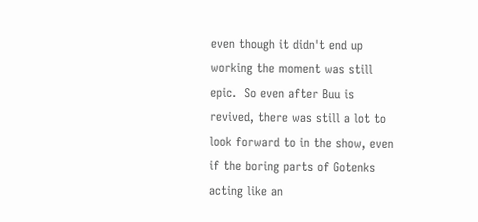even though it didn't end up working the moment was still epic.  So even after Buu is revived, there was still a lot to look forward to in the show, even if the boring parts of Gotenks acting like an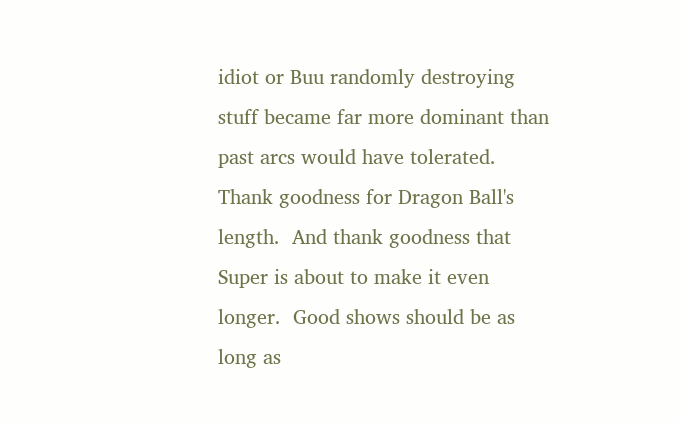idiot or Buu randomly destroying stuff became far more dominant than past arcs would have tolerated.  Thank goodness for Dragon Ball's length.  And thank goodness that Super is about to make it even longer.  Good shows should be as long as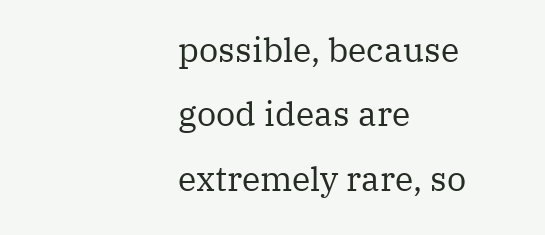possible, because good ideas are extremely rare, so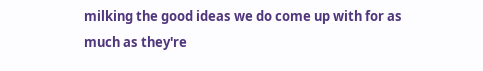milking the good ideas we do come up with for as much as they're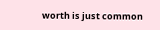worth is just common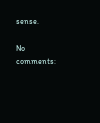sense.

No comments: